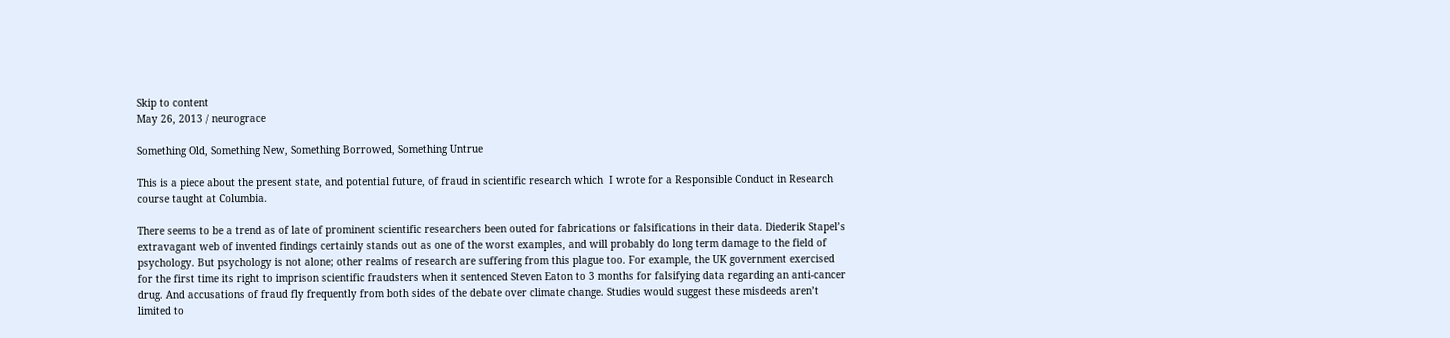Skip to content
May 26, 2013 / neurograce

Something Old, Something New, Something Borrowed, Something Untrue

This is a piece about the present state, and potential future, of fraud in scientific research which  I wrote for a Responsible Conduct in Research course taught at Columbia.

There seems to be a trend as of late of prominent scientific researchers been outed for fabrications or falsifications in their data. Diederik Stapel’s extravagant web of invented findings certainly stands out as one of the worst examples, and will probably do long term damage to the field of psychology. But psychology is not alone; other realms of research are suffering from this plague too. For example, the UK government exercised for the first time its right to imprison scientific fraudsters when it sentenced Steven Eaton to 3 months for falsifying data regarding an anti-cancer drug. And accusations of fraud fly frequently from both sides of the debate over climate change. Studies would suggest these misdeeds aren’t limited to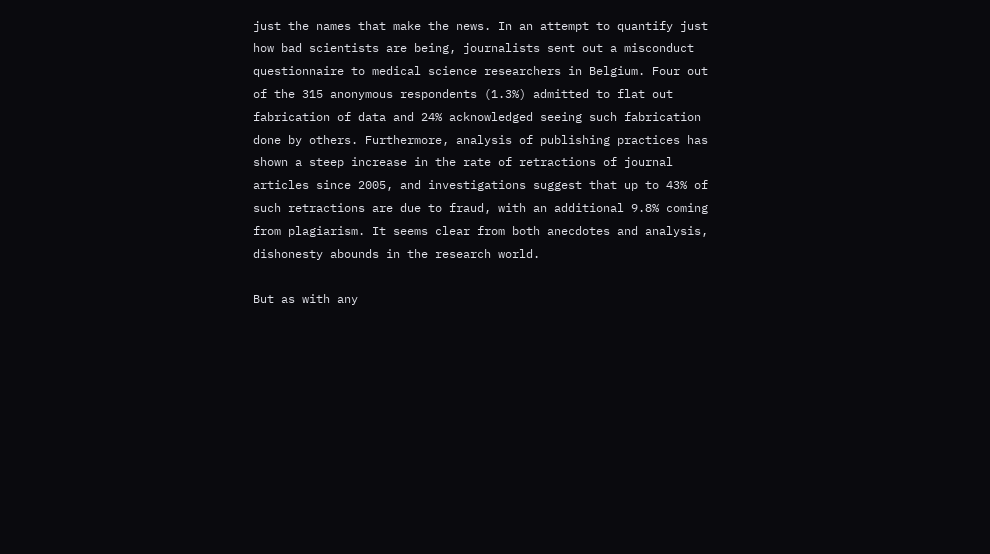just the names that make the news. In an attempt to quantify just how bad scientists are being, journalists sent out a misconduct questionnaire to medical science researchers in Belgium. Four out of the 315 anonymous respondents (1.3%) admitted to flat out fabrication of data and 24% acknowledged seeing such fabrication done by others. Furthermore, analysis of publishing practices has shown a steep increase in the rate of retractions of journal articles since 2005, and investigations suggest that up to 43% of such retractions are due to fraud, with an additional 9.8% coming from plagiarism. It seems clear from both anecdotes and analysis, dishonesty abounds in the research world.

But as with any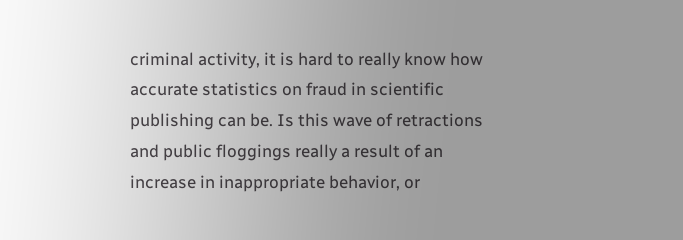criminal activity, it is hard to really know how accurate statistics on fraud in scientific publishing can be. Is this wave of retractions and public floggings really a result of an increase in inappropriate behavior, or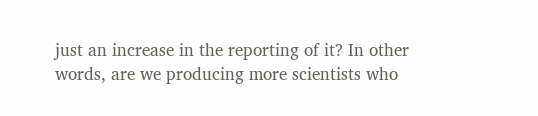just an increase in the reporting of it? In other words, are we producing more scientists who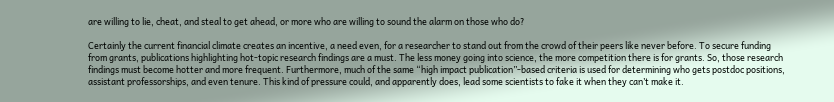are willing to lie, cheat, and steal to get ahead, or more who are willing to sound the alarm on those who do?

Certainly the current financial climate creates an incentive, a need even, for a researcher to stand out from the crowd of their peers like never before. To secure funding from grants, publications highlighting hot-topic research findings are a must. The less money going into science, the more competition there is for grants. So, those research findings must become hotter and more frequent. Furthermore, much of the same “high impact publication”-based criteria is used for determining who gets postdoc positions, assistant professorships, and even tenure. This kind of pressure could, and apparently does, lead some scientists to fake it when they can’t make it.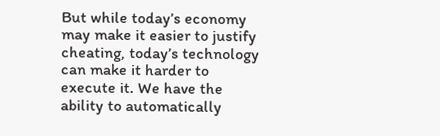But while today’s economy may make it easier to justify cheating, today’s technology can make it harder to execute it. We have the ability to automatically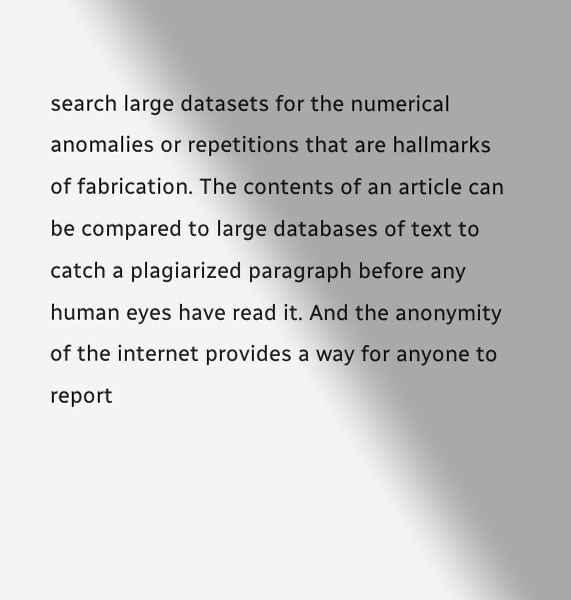search large datasets for the numerical anomalies or repetitions that are hallmarks of fabrication. The contents of an article can be compared to large databases of text to catch a plagiarized paragraph before any human eyes have read it. And the anonymity of the internet provides a way for anyone to report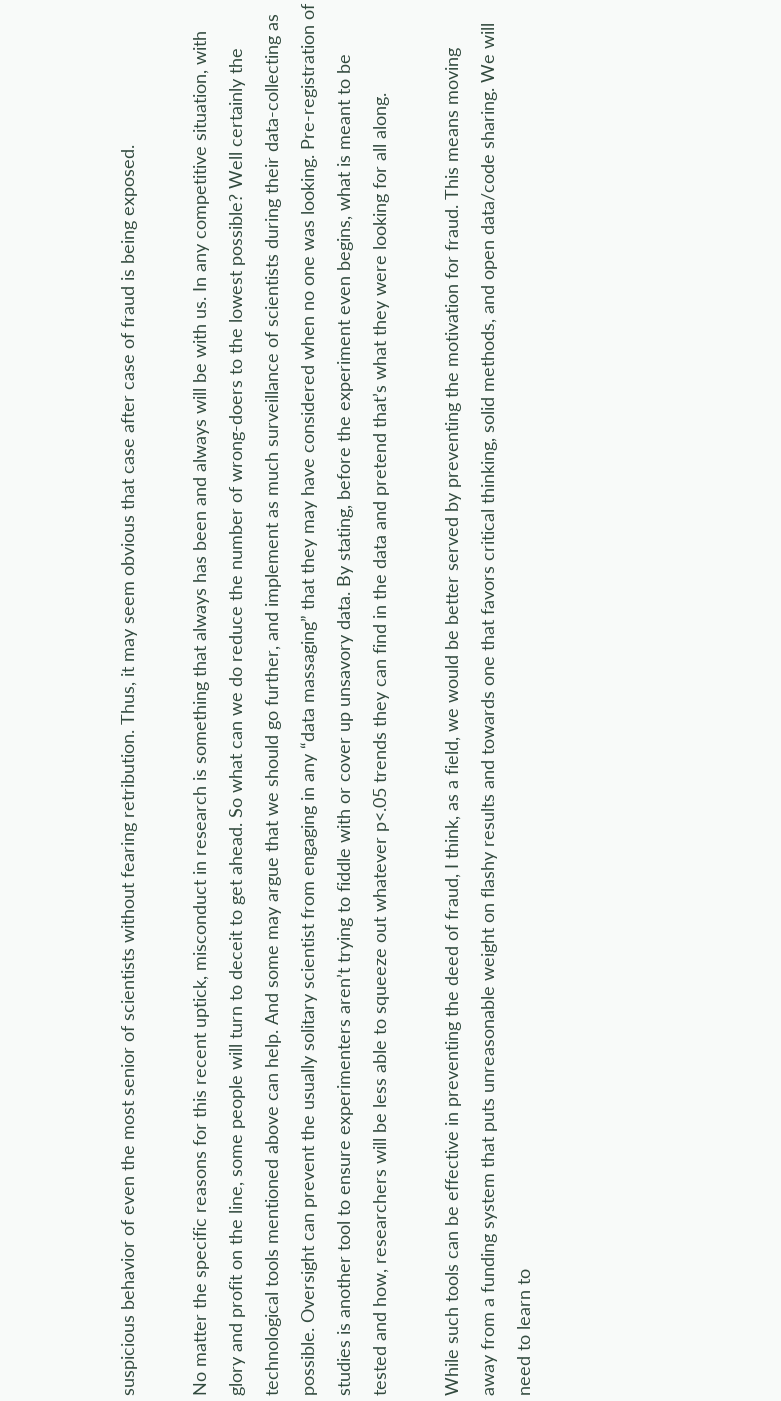suspicious behavior of even the most senior of scientists without fearing retribution. Thus, it may seem obvious that case after case of fraud is being exposed.

No matter the specific reasons for this recent uptick, misconduct in research is something that always has been and always will be with us. In any competitive situation, with glory and profit on the line, some people will turn to deceit to get ahead. So what can we do reduce the number of wrong-doers to the lowest possible? Well certainly the technological tools mentioned above can help. And some may argue that we should go further, and implement as much surveillance of scientists during their data-collecting as possible. Oversight can prevent the usually solitary scientist from engaging in any “data massaging” that they may have considered when no one was looking. Pre-registration of studies is another tool to ensure experimenters aren’t trying to fiddle with or cover up unsavory data. By stating, before the experiment even begins, what is meant to be tested and how, researchers will be less able to squeeze out whatever p<.05 trends they can find in the data and pretend that’s what they were looking for all along.

While such tools can be effective in preventing the deed of fraud, I think, as a field, we would be better served by preventing the motivation for fraud. This means moving away from a funding system that puts unreasonable weight on flashy results and towards one that favors critical thinking, solid methods, and open data/code sharing. We will need to learn to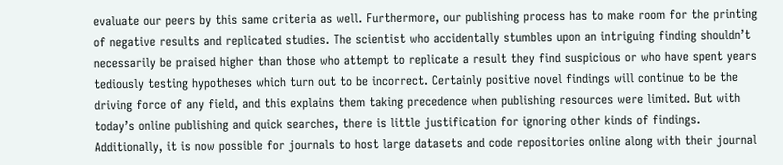evaluate our peers by this same criteria as well. Furthermore, our publishing process has to make room for the printing of negative results and replicated studies. The scientist who accidentally stumbles upon an intriguing finding shouldn’t necessarily be praised higher than those who attempt to replicate a result they find suspicious or who have spent years tediously testing hypotheses which turn out to be incorrect. Certainly positive novel findings will continue to be the driving force of any field, and this explains them taking precedence when publishing resources were limited. But with today’s online publishing and quick searches, there is little justification for ignoring other kinds of findings. Additionally, it is now possible for journals to host large datasets and code repositories online along with their journal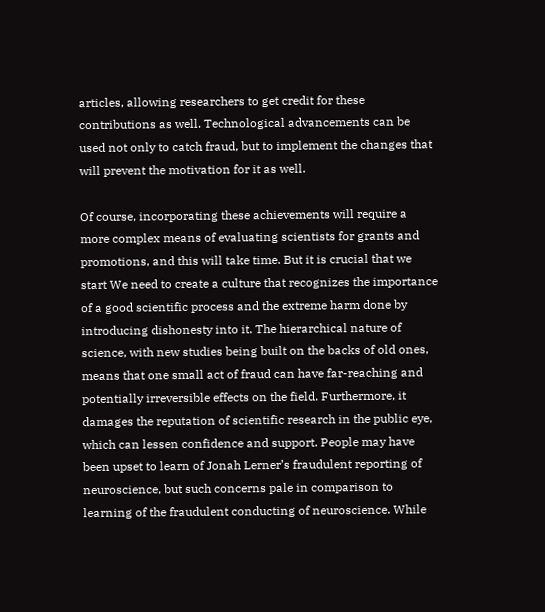articles, allowing researchers to get credit for these contributions as well. Technological advancements can be used not only to catch fraud, but to implement the changes that will prevent the motivation for it as well.

Of course, incorporating these achievements will require a more complex means of evaluating scientists for grants and promotions, and this will take time. But it is crucial that we start We need to create a culture that recognizes the importance of a good scientific process and the extreme harm done by introducing dishonesty into it. The hierarchical nature of science, with new studies being built on the backs of old ones, means that one small act of fraud can have far-reaching and potentially irreversible effects on the field. Furthermore, it damages the reputation of scientific research in the public eye, which can lessen confidence and support. People may have been upset to learn of Jonah Lerner’s fraudulent reporting of neuroscience, but such concerns pale in comparison to learning of the fraudulent conducting of neuroscience. While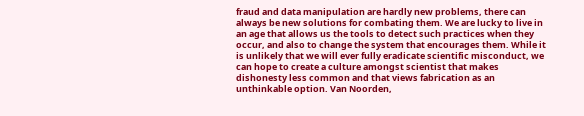fraud and data manipulation are hardly new problems, there can always be new solutions for combating them. We are lucky to live in an age that allows us the tools to detect such practices when they occur, and also to change the system that encourages them. While it is unlikely that we will ever fully eradicate scientific misconduct, we can hope to create a culture amongst scientist that makes dishonesty less common and that views fabrication as an unthinkable option. Van Noorden,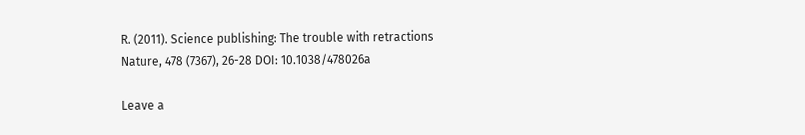R. (2011). Science publishing: The trouble with retractions Nature, 478 (7367), 26-28 DOI: 10.1038/478026a

Leave a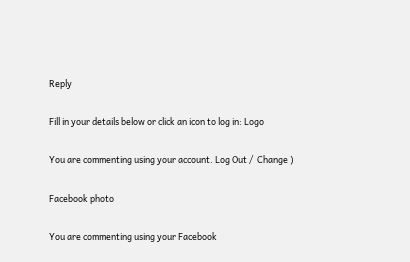Reply

Fill in your details below or click an icon to log in: Logo

You are commenting using your account. Log Out /  Change )

Facebook photo

You are commenting using your Facebook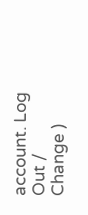account. Log Out /  Change )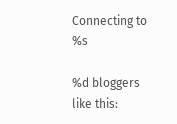Connecting to %s

%d bloggers like this: